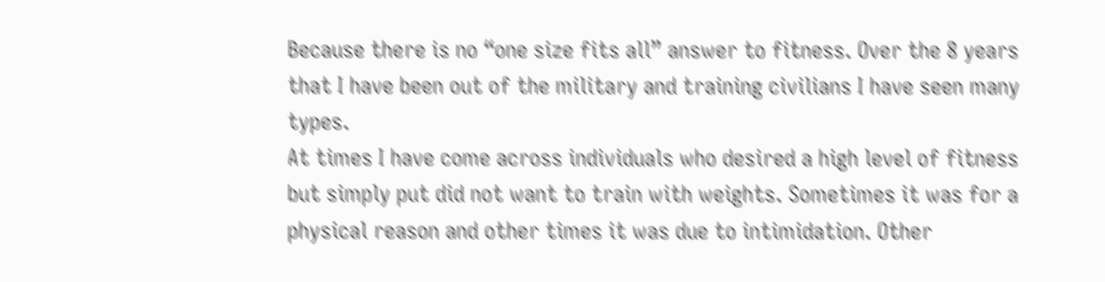Because there is no “one size fits all” answer to fitness. Over the 8 years that I have been out of the military and training civilians I have seen many types.
At times I have come across individuals who desired a high level of fitness but simply put did not want to train with weights. Sometimes it was for a physical reason and other times it was due to intimidation. Other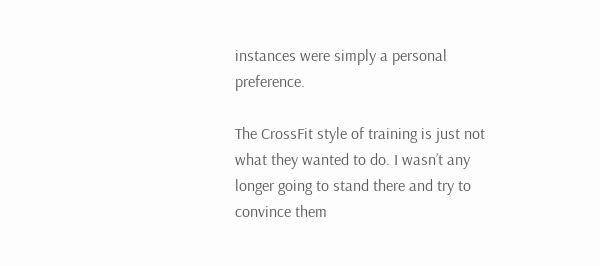instances were simply a personal preference.

The CrossFit style of training is just not what they wanted to do. I wasn’t any longer going to stand there and try to convince them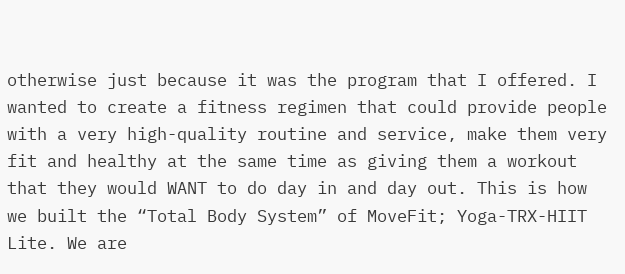otherwise just because it was the program that I offered. I wanted to create a fitness regimen that could provide people with a very high-quality routine and service, make them very fit and healthy at the same time as giving them a workout that they would WANT to do day in and day out. This is how we built the “Total Body System” of MoveFit; Yoga-TRX-HIIT Lite. We are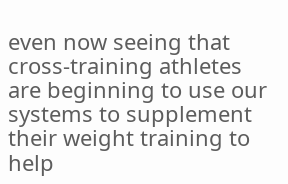even now seeing that cross-training athletes are beginning to use our systems to supplement their weight training to help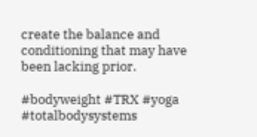create the balance and conditioning that may have been lacking prior.

#bodyweight #TRX #yoga #totalbodysystems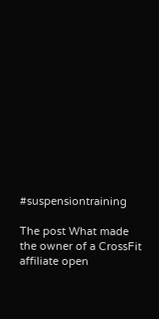#suspensiontraining

The post What made the owner of a CrossFit affiliate open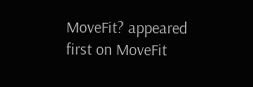MoveFit? appeared first on MoveFit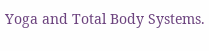Yoga and Total Body Systems.